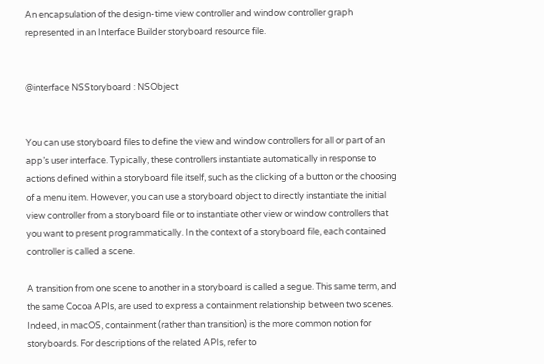An encapsulation of the design-time view controller and window controller graph represented in an Interface Builder storyboard resource file.


@interface NSStoryboard : NSObject


You can use storyboard files to define the view and window controllers for all or part of an app’s user interface. Typically, these controllers instantiate automatically in response to actions defined within a storyboard file itself, such as the clicking of a button or the choosing of a menu item. However, you can use a storyboard object to directly instantiate the initial view controller from a storyboard file or to instantiate other view or window controllers that you want to present programmatically. In the context of a storyboard file, each contained controller is called a scene.

A transition from one scene to another in a storyboard is called a segue. This same term, and the same Cocoa APIs, are used to express a containment relationship between two scenes. Indeed, in macOS, containment (rather than transition) is the more common notion for storyboards. For descriptions of the related APIs, refer to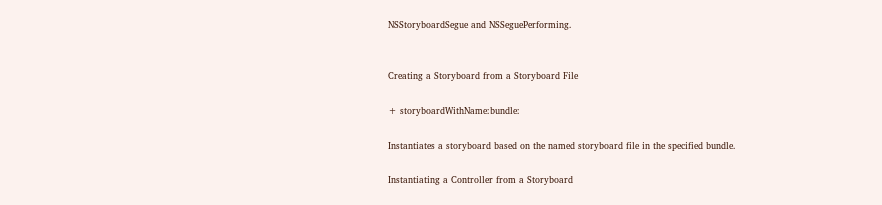NSStoryboardSegue and NSSeguePerforming.


Creating a Storyboard from a Storyboard File

+ storyboardWithName:bundle:

Instantiates a storyboard based on the named storyboard file in the specified bundle.

Instantiating a Controller from a Storyboard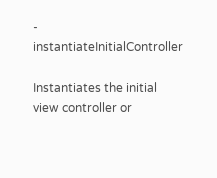- instantiateInitialController

Instantiates the initial view controller or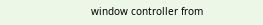window controller from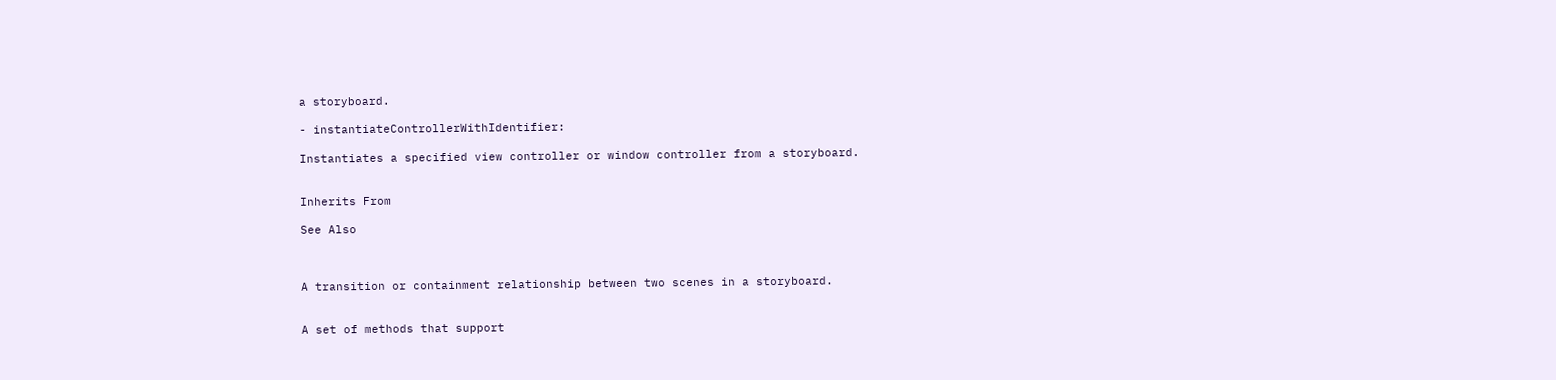a storyboard.

- instantiateControllerWithIdentifier:

Instantiates a specified view controller or window controller from a storyboard.


Inherits From

See Also



A transition or containment relationship between two scenes in a storyboard.


A set of methods that support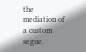the mediation of a custom segue.